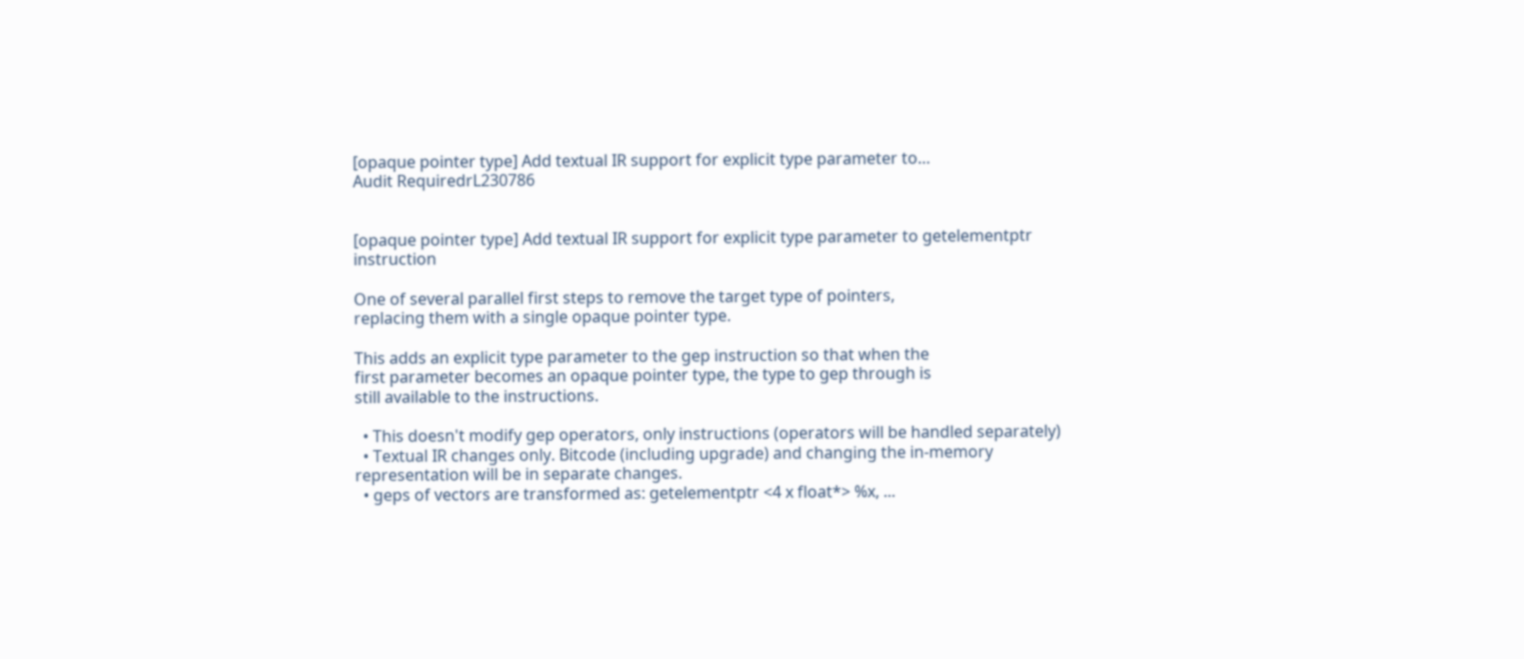[opaque pointer type] Add textual IR support for explicit type parameter to…
Audit RequiredrL230786


[opaque pointer type] Add textual IR support for explicit type parameter to getelementptr instruction

One of several parallel first steps to remove the target type of pointers,
replacing them with a single opaque pointer type.

This adds an explicit type parameter to the gep instruction so that when the
first parameter becomes an opaque pointer type, the type to gep through is
still available to the instructions.

  • This doesn't modify gep operators, only instructions (operators will be handled separately)
  • Textual IR changes only. Bitcode (including upgrade) and changing the in-memory representation will be in separate changes.
  • geps of vectors are transformed as: getelementptr <4 x float*> %x, ...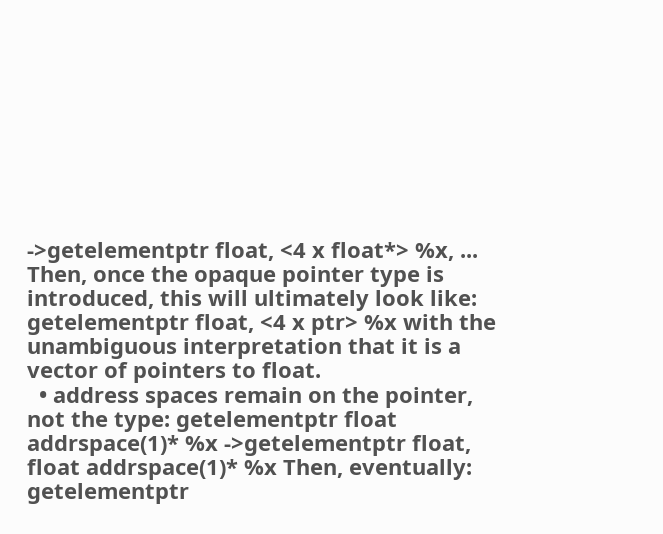->getelementptr float, <4 x float*> %x, ... Then, once the opaque pointer type is introduced, this will ultimately look like: getelementptr float, <4 x ptr> %x with the unambiguous interpretation that it is a vector of pointers to float.
  • address spaces remain on the pointer, not the type: getelementptr float addrspace(1)* %x ->getelementptr float, float addrspace(1)* %x Then, eventually: getelementptr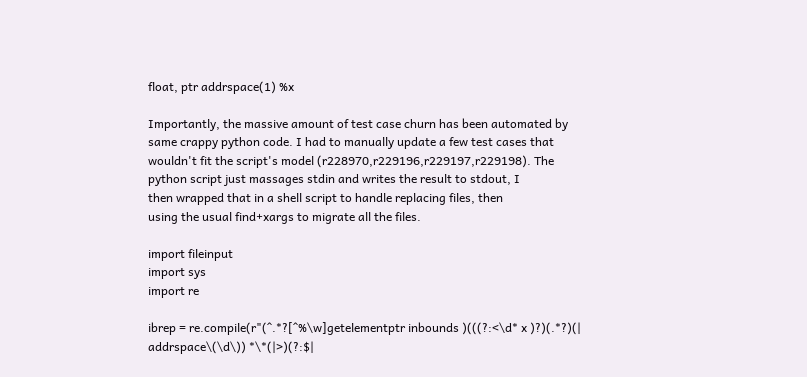float, ptr addrspace(1) %x

Importantly, the massive amount of test case churn has been automated by
same crappy python code. I had to manually update a few test cases that
wouldn't fit the script's model (r228970,r229196,r229197,r229198). The
python script just massages stdin and writes the result to stdout, I
then wrapped that in a shell script to handle replacing files, then
using the usual find+xargs to migrate all the files.

import fileinput
import sys
import re

ibrep = re.compile(r"(^.*?[^%\w]getelementptr inbounds )(((?:<\d* x )?)(.*?)(| addrspace\(\d\)) *\*(|>)(?:$|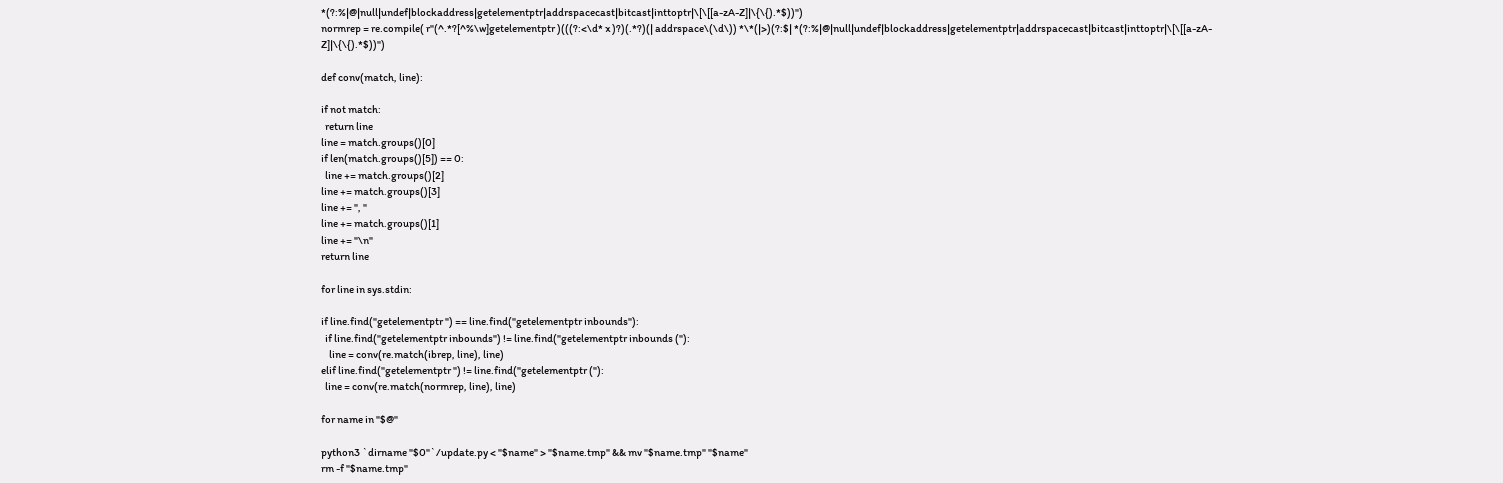*(?:%|@|null|undef|blockaddress|getelementptr|addrspacecast|bitcast|inttoptr|\[\[[a-zA-Z]|\{\{).*$))")
normrep = re.compile( r"(^.*?[^%\w]getelementptr )(((?:<\d* x )?)(.*?)(| addrspace\(\d\)) *\*(|>)(?:$| *(?:%|@|null|undef|blockaddress|getelementptr|addrspacecast|bitcast|inttoptr|\[\[[a-zA-Z]|\{\{).*$))")

def conv(match, line):

if not match:
  return line
line = match.groups()[0]
if len(match.groups()[5]) == 0:
  line += match.groups()[2]
line += match.groups()[3]
line += ", "
line += match.groups()[1]
line += "\n"
return line

for line in sys.stdin:

if line.find("getelementptr ") == line.find("getelementptr inbounds"):
  if line.find("getelementptr inbounds") != line.find("getelementptr inbounds ("):
    line = conv(re.match(ibrep, line), line)
elif line.find("getelementptr ") != line.find("getelementptr ("):
  line = conv(re.match(normrep, line), line)

for name in "$@"

python3 `dirname "$0"`/update.py < "$name" > "$name.tmp" && mv "$name.tmp" "$name"
rm -f "$name.tmp"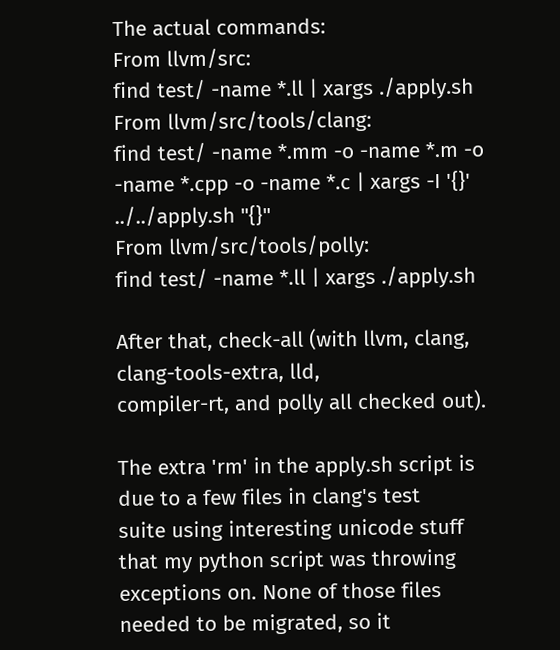The actual commands:
From llvm/src:
find test/ -name *.ll | xargs ./apply.sh
From llvm/src/tools/clang:
find test/ -name *.mm -o -name *.m -o -name *.cpp -o -name *.c | xargs -I '{}' ../../apply.sh "{}"
From llvm/src/tools/polly:
find test/ -name *.ll | xargs ./apply.sh

After that, check-all (with llvm, clang, clang-tools-extra, lld,
compiler-rt, and polly all checked out).

The extra 'rm' in the apply.sh script is due to a few files in clang's test
suite using interesting unicode stuff that my python script was throwing
exceptions on. None of those files needed to be migrated, so it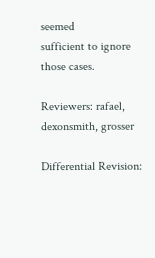seemed
sufficient to ignore those cases.

Reviewers: rafael, dexonsmith, grosser

Differential Revision: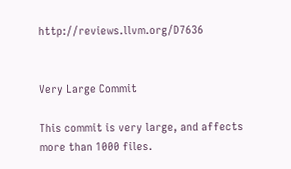http://reviews.llvm.org/D7636


Very Large Commit

This commit is very large, and affects more than 1000 files.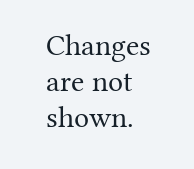Changes are not shown.